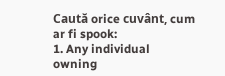Caută orice cuvânt, cum ar fi spook:
1. Any individual owning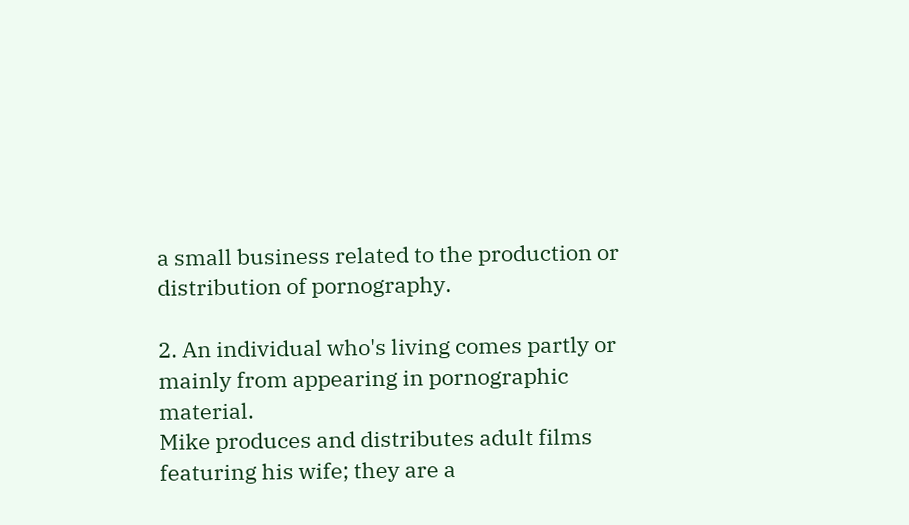a small business related to the production or distribution of pornography.

2. An individual who's living comes partly or mainly from appearing in pornographic material.
Mike produces and distributes adult films featuring his wife; they are a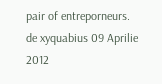pair of entreporneurs.
de xyquabius 09 Aprilie 2012